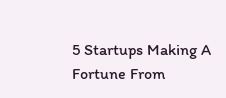5 Startups Making A Fortune From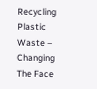Recycling Plastic Waste – Changing The Face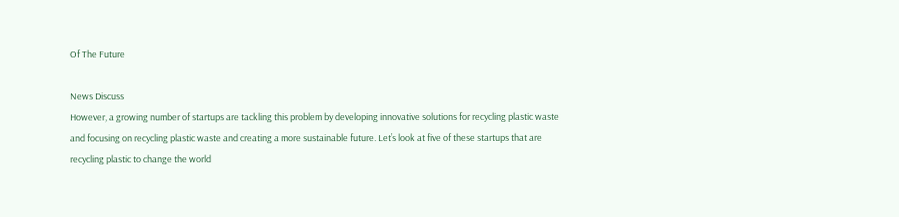Of The Future

News Discuss
However, a growing number of startups are tackling this problem by developing innovative solutions for recycling plastic waste and focusing on recycling plastic waste and creating a more sustainable future. Let’s look at five of these startups that are recycling plastic to change the world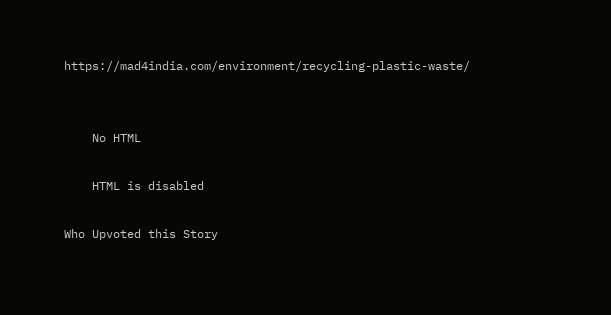https://mad4india.com/environment/recycling-plastic-waste/


    No HTML

    HTML is disabled

Who Upvoted this Story